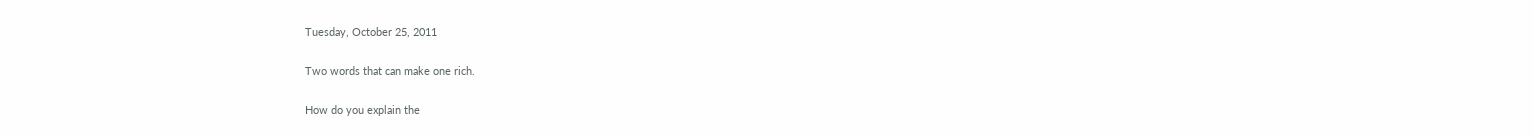Tuesday, October 25, 2011

Two words that can make one rich.

How do you explain the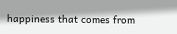happiness that comes from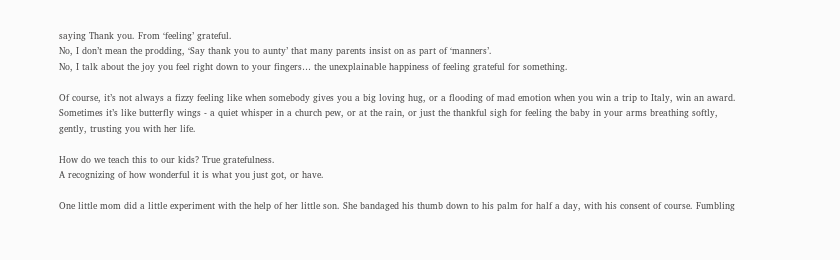saying Thank you. From ‘feeling’ grateful.
No, I don’t mean the prodding, ‘Say thank you to aunty’ that many parents insist on as part of ‘manners’.
No, I talk about the joy you feel right down to your fingers… the unexplainable happiness of feeling grateful for something.

Of course, it’s not always a fizzy feeling like when somebody gives you a big loving hug, or a flooding of mad emotion when you win a trip to Italy, win an award. Sometimes it’s like butterfly wings - a quiet whisper in a church pew, or at the rain, or just the thankful sigh for feeling the baby in your arms breathing softly, gently, trusting you with her life.

How do we teach this to our kids? True gratefulness.
A recognizing of how wonderful it is what you just got, or have.

One little mom did a little experiment with the help of her little son. She bandaged his thumb down to his palm for half a day, with his consent of course. Fumbling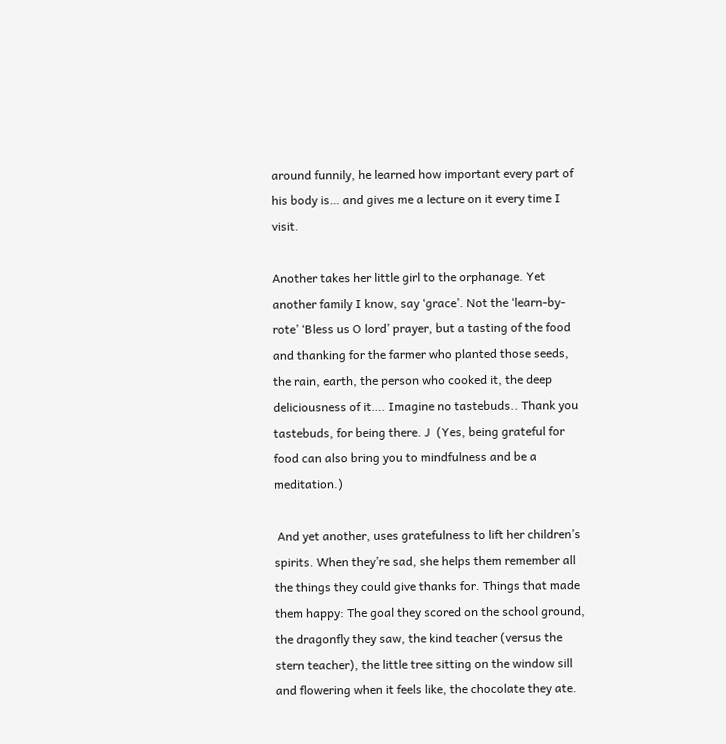around funnily, he learned how important every part of his body is… and gives me a lecture on it every time I visit.

Another takes her little girl to the orphanage. Yet another family I know, say ‘grace’. Not the ‘learn-by-rote’ ‘Bless us O lord’ prayer, but a tasting of the food and thanking for the farmer who planted those seeds, the rain, earth, the person who cooked it, the deep deliciousness of it…. Imagine no tastebuds.. Thank you tastebuds, for being there. J  (Yes, being grateful for food can also bring you to mindfulness and be a meditation.)

 And yet another, uses gratefulness to lift her children’s spirits. When they’re sad, she helps them remember all the things they could give thanks for. Things that made them happy: The goal they scored on the school ground, the dragonfly they saw, the kind teacher (versus the stern teacher), the little tree sitting on the window sill and flowering when it feels like, the chocolate they ate.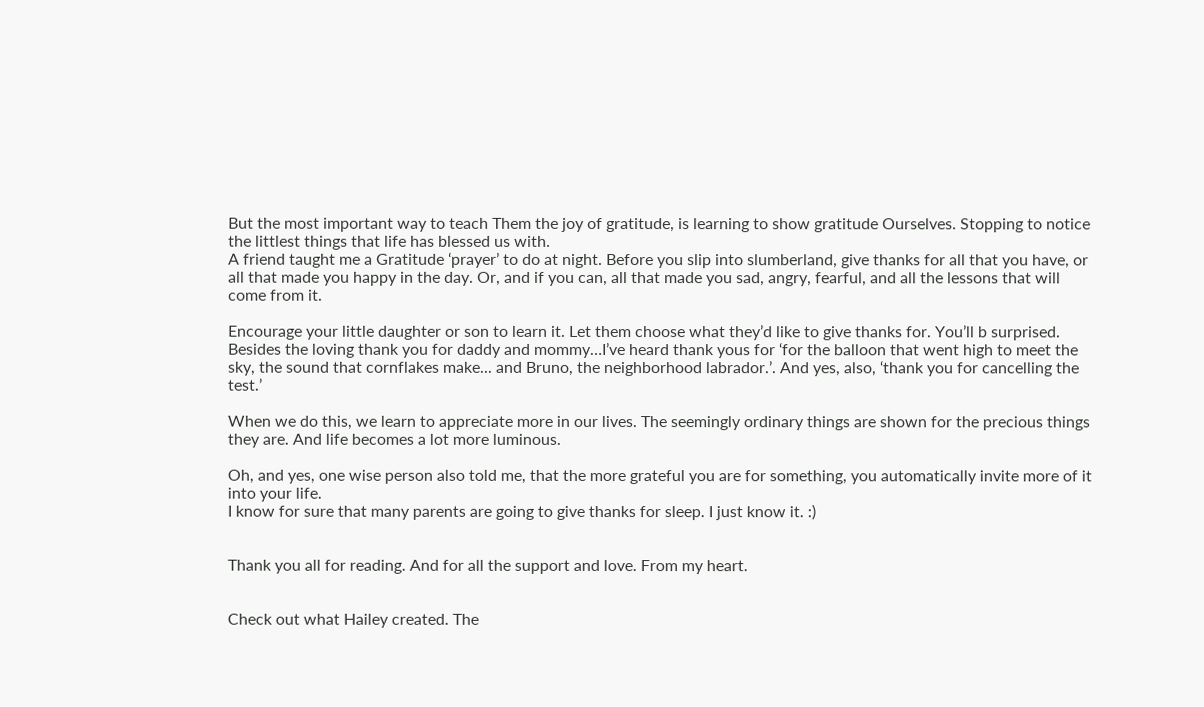But the most important way to teach Them the joy of gratitude, is learning to show gratitude Ourselves. Stopping to notice the littlest things that life has blessed us with.
A friend taught me a Gratitude ‘prayer’ to do at night. Before you slip into slumberland, give thanks for all that you have, or all that made you happy in the day. Or, and if you can, all that made you sad, angry, fearful, and all the lessons that will come from it.

Encourage your little daughter or son to learn it. Let them choose what they’d like to give thanks for. You’ll b surprised. Besides the loving thank you for daddy and mommy…I’ve heard thank yous for ‘for the balloon that went high to meet the sky, the sound that cornflakes make... and Bruno, the neighborhood labrador.’. And yes, also, ‘thank you for cancelling the test.’

When we do this, we learn to appreciate more in our lives. The seemingly ordinary things are shown for the precious things they are. And life becomes a lot more luminous.

Oh, and yes, one wise person also told me, that the more grateful you are for something, you automatically invite more of it into your life.
I know for sure that many parents are going to give thanks for sleep. I just know it. :)


Thank you all for reading. And for all the support and love. From my heart.


Check out what Hailey created. The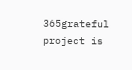365grateful project is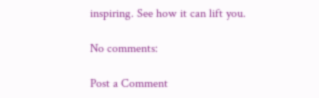inspiring. See how it can lift you.

No comments:

Post a Comment